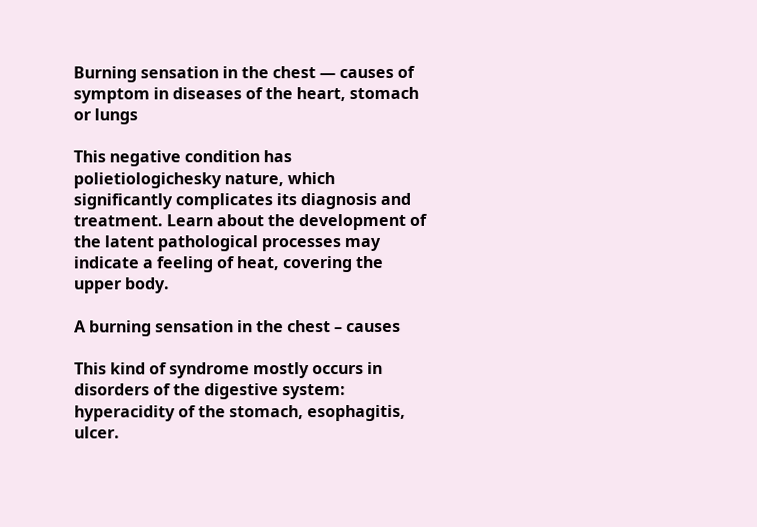Burning sensation in the chest — causes of symptom in diseases of the heart, stomach or lungs

This negative condition has polietiologichesky nature, which significantly complicates its diagnosis and treatment. Learn about the development of the latent pathological processes may indicate a feeling of heat, covering the upper body.

A burning sensation in the chest – causes

This kind of syndrome mostly occurs in disorders of the digestive system: hyperacidity of the stomach, esophagitis, ulcer.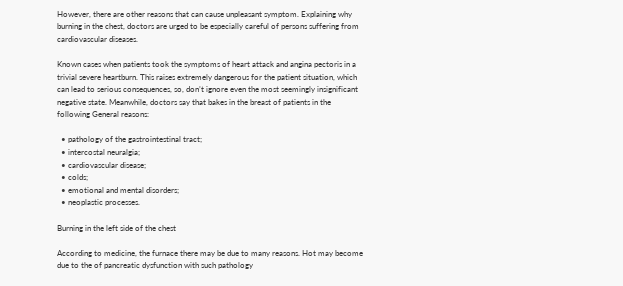However, there are other reasons that can cause unpleasant symptom. Explaining why burning in the chest, doctors are urged to be especially careful of persons suffering from cardiovascular diseases.

Known cases when patients took the symptoms of heart attack and angina pectoris in a trivial severe heartburn. This raises extremely dangerous for the patient situation, which can lead to serious consequences, so, don’t ignore even the most seemingly insignificant negative state. Meanwhile, doctors say that bakes in the breast of patients in the following General reasons:

  • pathology of the gastrointestinal tract;
  • intercostal neuralgia;
  • cardiovascular disease;
  • colds;
  • emotional and mental disorders;
  • neoplastic processes.

Burning in the left side of the chest

According to medicine, the furnace there may be due to many reasons. Hot may become due to the of pancreatic dysfunction with such pathology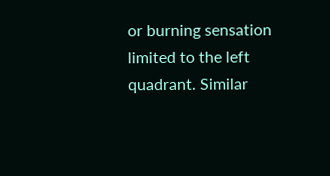or burning sensation limited to the left quadrant. Similar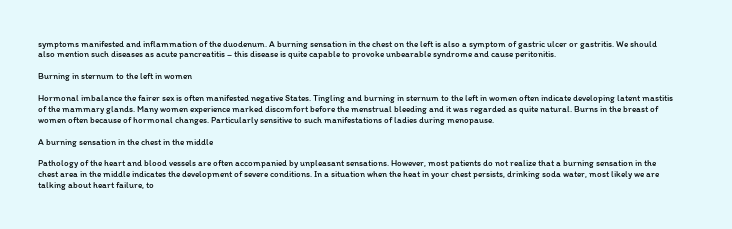symptoms manifested and inflammation of the duodenum. A burning sensation in the chest on the left is also a symptom of gastric ulcer or gastritis. We should also mention such diseases as acute pancreatitis – this disease is quite capable to provoke unbearable syndrome and cause peritonitis.

Burning in sternum to the left in women

Hormonal imbalance the fairer sex is often manifested negative States. Tingling and burning in sternum to the left in women often indicate developing latent mastitis of the mammary glands. Many women experience marked discomfort before the menstrual bleeding and it was regarded as quite natural. Burns in the breast of women often because of hormonal changes. Particularly sensitive to such manifestations of ladies during menopause.

A burning sensation in the chest in the middle

Pathology of the heart and blood vessels are often accompanied by unpleasant sensations. However, most patients do not realize that a burning sensation in the chest area in the middle indicates the development of severe conditions. In a situation when the heat in your chest persists, drinking soda water, most likely we are talking about heart failure, to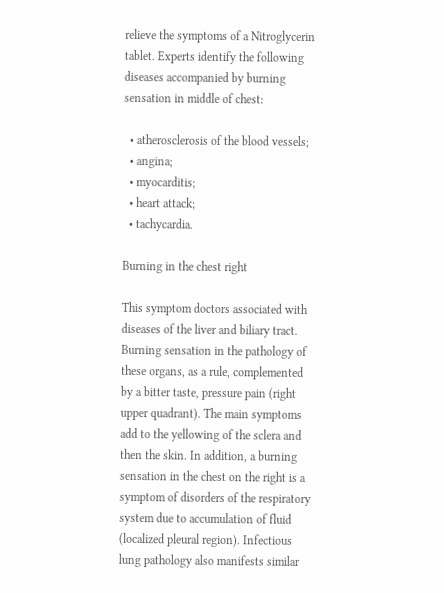relieve the symptoms of a Nitroglycerin tablet. Experts identify the following diseases accompanied by burning sensation in middle of chest:

  • atherosclerosis of the blood vessels;
  • angina;
  • myocarditis;
  • heart attack;
  • tachycardia.

Burning in the chest right

This symptom doctors associated with diseases of the liver and biliary tract. Burning sensation in the pathology of these organs, as a rule, complemented by a bitter taste, pressure pain (right upper quadrant). The main symptoms add to the yellowing of the sclera and then the skin. In addition, a burning sensation in the chest on the right is a symptom of disorders of the respiratory system due to accumulation of fluid (localized pleural region). Infectious lung pathology also manifests similar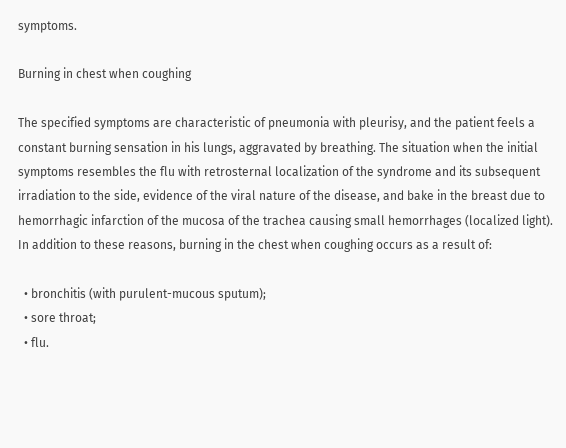symptoms.

Burning in chest when coughing

The specified symptoms are characteristic of pneumonia with pleurisy, and the patient feels a constant burning sensation in his lungs, aggravated by breathing. The situation when the initial symptoms resembles the flu with retrosternal localization of the syndrome and its subsequent irradiation to the side, evidence of the viral nature of the disease, and bake in the breast due to hemorrhagic infarction of the mucosa of the trachea causing small hemorrhages (localized light). In addition to these reasons, burning in the chest when coughing occurs as a result of:

  • bronchitis (with purulent-mucous sputum);
  • sore throat;
  • flu.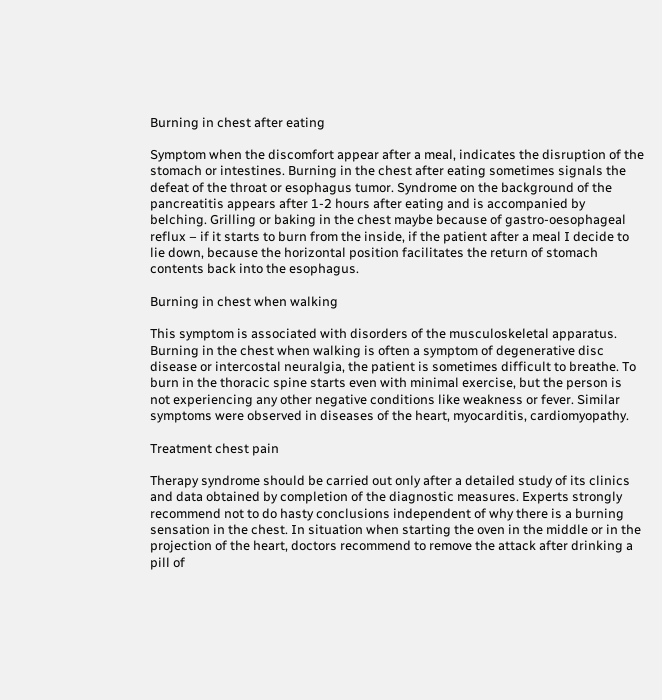Burning in chest after eating

Symptom when the discomfort appear after a meal, indicates the disruption of the stomach or intestines. Burning in the chest after eating sometimes signals the defeat of the throat or esophagus tumor. Syndrome on the background of the pancreatitis appears after 1-2 hours after eating and is accompanied by belching. Grilling or baking in the chest maybe because of gastro-oesophageal reflux – if it starts to burn from the inside, if the patient after a meal I decide to lie down, because the horizontal position facilitates the return of stomach contents back into the esophagus.

Burning in chest when walking

This symptom is associated with disorders of the musculoskeletal apparatus. Burning in the chest when walking is often a symptom of degenerative disc disease or intercostal neuralgia, the patient is sometimes difficult to breathe. To burn in the thoracic spine starts even with minimal exercise, but the person is not experiencing any other negative conditions like weakness or fever. Similar symptoms were observed in diseases of the heart, myocarditis, cardiomyopathy.

Treatment chest pain

Therapy syndrome should be carried out only after a detailed study of its clinics and data obtained by completion of the diagnostic measures. Experts strongly recommend not to do hasty conclusions independent of why there is a burning sensation in the chest. In situation when starting the oven in the middle or in the projection of the heart, doctors recommend to remove the attack after drinking a pill of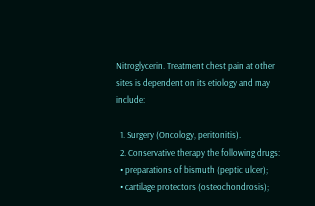Nitroglycerin. Treatment chest pain at other sites is dependent on its etiology and may include:

  1. Surgery (Oncology, peritonitis).
  2. Conservative therapy the following drugs:
  • preparations of bismuth (peptic ulcer);
  • cartilage protectors (osteochondrosis);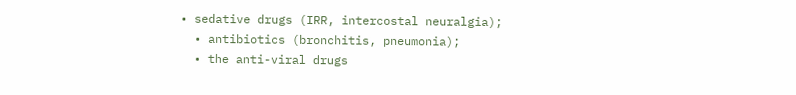• sedative drugs (IRR, intercostal neuralgia);
  • antibiotics (bronchitis, pneumonia);
  • the anti-viral drugs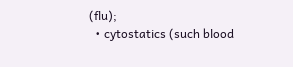(flu);
  • cytostatics (such blood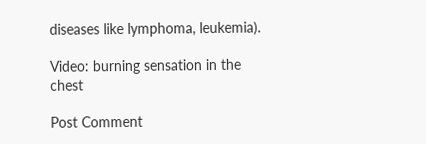diseases like lymphoma, leukemia).

Video: burning sensation in the chest

Post Comment